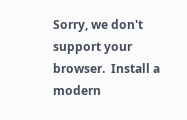Sorry, we don't support your browser.  Install a modern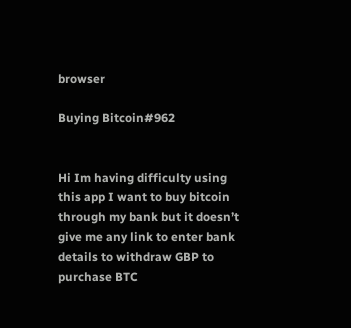browser

Buying Bitcoin#962


Hi Im having difficulty using this app I want to buy bitcoin through my bank but it doesn’t give me any link to enter bank details to withdraw GBP to purchase BTC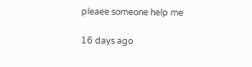pleaee someone help me

16 days ago